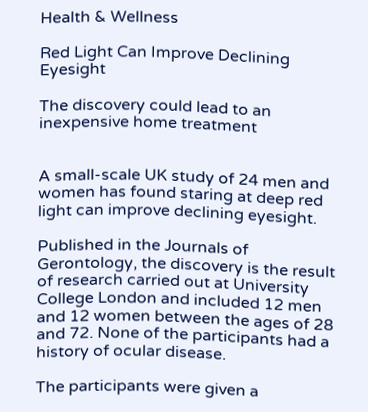Health & Wellness

Red Light Can Improve Declining Eyesight

The discovery could lead to an inexpensive home treatment


A small-scale UK study of 24 men and women has found staring at deep red light can improve declining eyesight.

Published in the Journals of Gerontology, the discovery is the result of research carried out at University College London and included 12 men and 12 women between the ages of 28 and 72. None of the participants had a history of ocular disease.

The participants were given a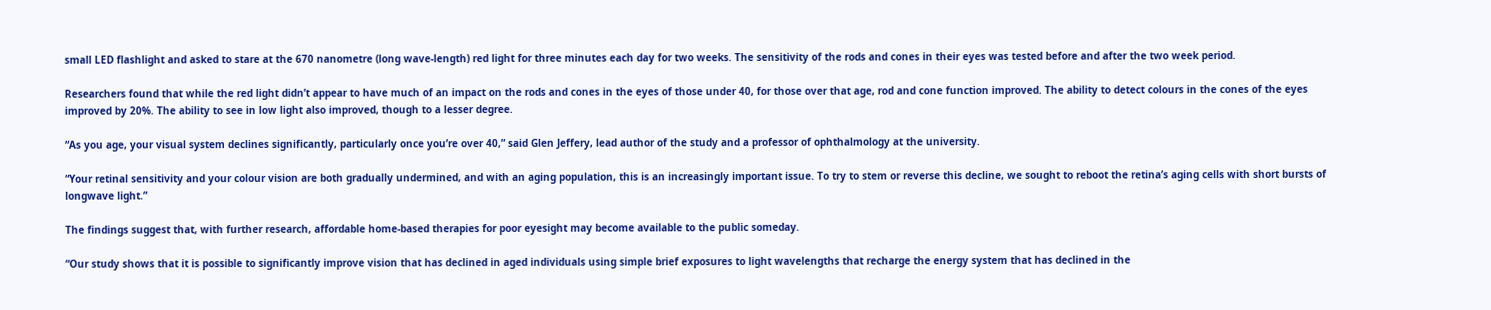small LED flashlight and asked to stare at the 670 nanometre (long wave-length) red light for three minutes each day for two weeks. The sensitivity of the rods and cones in their eyes was tested before and after the two week period.

Researchers found that while the red light didn’t appear to have much of an impact on the rods and cones in the eyes of those under 40, for those over that age, rod and cone function improved. The ability to detect colours in the cones of the eyes improved by 20%. The ability to see in low light also improved, though to a lesser degree.

“As you age, your visual system declines significantly, particularly once you’re over 40,” said Glen Jeffery, lead author of the study and a professor of ophthalmology at the university.

“Your retinal sensitivity and your colour vision are both gradually undermined, and with an aging population, this is an increasingly important issue. To try to stem or reverse this decline, we sought to reboot the retina’s aging cells with short bursts of longwave light.”

The findings suggest that, with further research, affordable home-based therapies for poor eyesight may become available to the public someday.

“Our study shows that it is possible to significantly improve vision that has declined in aged individuals using simple brief exposures to light wavelengths that recharge the energy system that has declined in the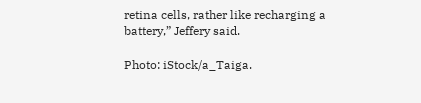retina cells, rather like recharging a battery,” Jeffery said.

Photo: iStock/a_Taiga.